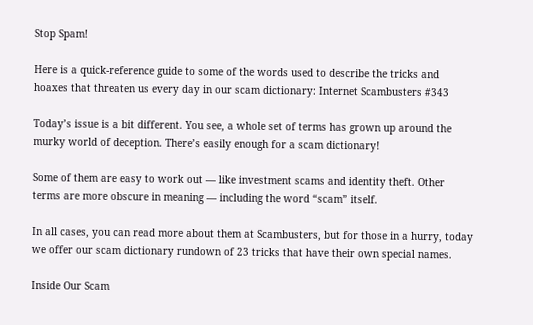Stop Spam!

Here is a quick-reference guide to some of the words used to describe the tricks and hoaxes that threaten us every day in our scam dictionary: Internet Scambusters #343

Today’s issue is a bit different. You see, a whole set of terms has grown up around the murky world of deception. There’s easily enough for a scam dictionary!

Some of them are easy to work out — like investment scams and identity theft. Other terms are more obscure in meaning — including the word “scam” itself.

In all cases, you can read more about them at Scambusters, but for those in a hurry, today we offer our scam dictionary rundown of 23 tricks that have their own special names.

Inside Our Scam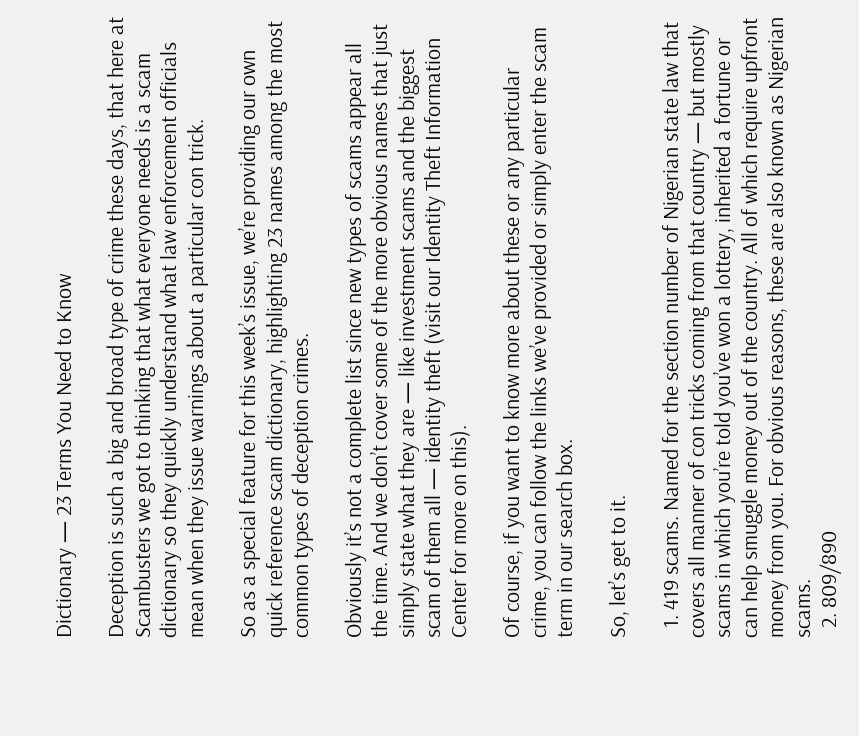Dictionary — 23 Terms You Need to Know

Deception is such a big and broad type of crime these days, that here at Scambusters we got to thinking that what everyone needs is a scam dictionary so they quickly understand what law enforcement officials mean when they issue warnings about a particular con trick.

So as a special feature for this week’s issue, we’re providing our own quick reference scam dictionary, highlighting 23 names among the most common types of deception crimes.

Obviously it’s not a complete list since new types of scams appear all the time. And we don’t cover some of the more obvious names that just simply state what they are — like investment scams and the biggest scam of them all — identity theft (visit our Identity Theft Information Center for more on this).

Of course, if you want to know more about these or any particular crime, you can follow the links we’ve provided or simply enter the scam term in our search box.

So, let’s get to it.

  1. 419 scams. Named for the section number of Nigerian state law that covers all manner of con tricks coming from that country — but mostly scams in which you’re told you’ve won a lottery, inherited a fortune or can help smuggle money out of the country. All of which require upfront money from you. For obvious reasons, these are also known as Nigerian scams.
  2. 809/890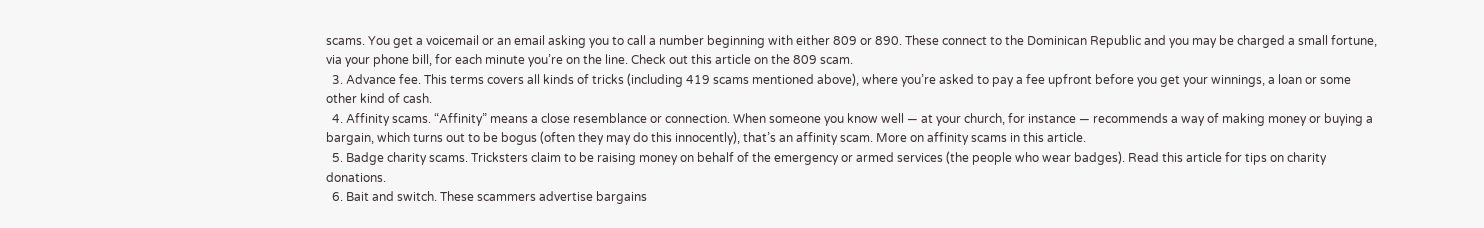scams. You get a voicemail or an email asking you to call a number beginning with either 809 or 890. These connect to the Dominican Republic and you may be charged a small fortune, via your phone bill, for each minute you’re on the line. Check out this article on the 809 scam.
  3. Advance fee. This terms covers all kinds of tricks (including 419 scams mentioned above), where you’re asked to pay a fee upfront before you get your winnings, a loan or some other kind of cash.
  4. Affinity scams. “Affinity” means a close resemblance or connection. When someone you know well — at your church, for instance — recommends a way of making money or buying a bargain, which turns out to be bogus (often they may do this innocently), that’s an affinity scam. More on affinity scams in this article.
  5. Badge charity scams. Tricksters claim to be raising money on behalf of the emergency or armed services (the people who wear badges). Read this article for tips on charity donations.
  6. Bait and switch. These scammers advertise bargains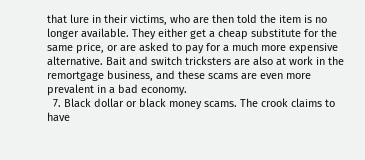that lure in their victims, who are then told the item is no longer available. They either get a cheap substitute for the same price, or are asked to pay for a much more expensive alternative. Bait and switch tricksters are also at work in the remortgage business, and these scams are even more prevalent in a bad economy.
  7. Black dollar or black money scams. The crook claims to have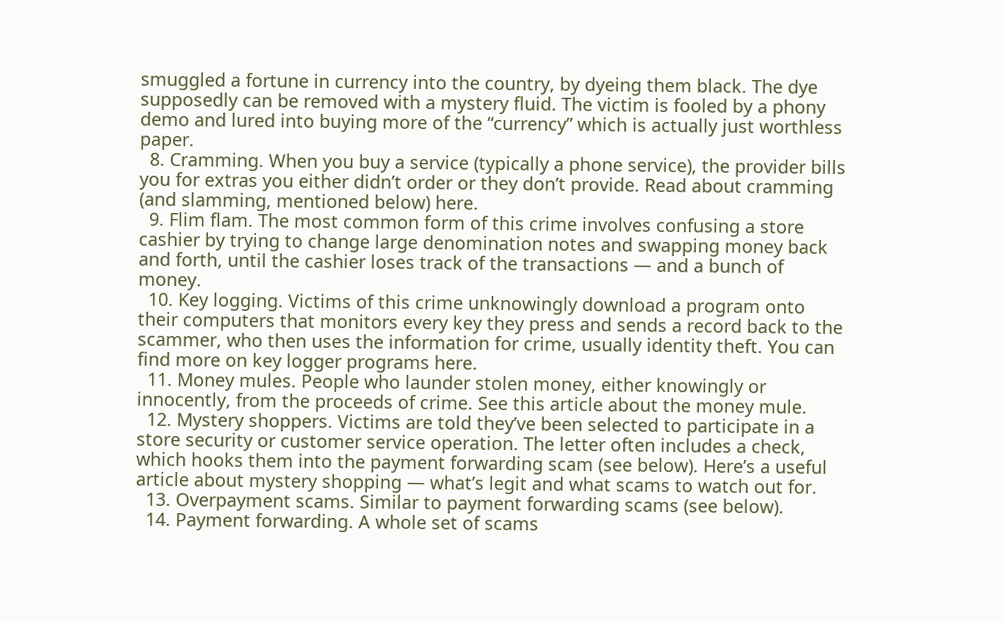smuggled a fortune in currency into the country, by dyeing them black. The dye supposedly can be removed with a mystery fluid. The victim is fooled by a phony demo and lured into buying more of the “currency” which is actually just worthless paper.
  8. Cramming. When you buy a service (typically a phone service), the provider bills you for extras you either didn’t order or they don’t provide. Read about cramming (and slamming, mentioned below) here.
  9. Flim flam. The most common form of this crime involves confusing a store cashier by trying to change large denomination notes and swapping money back and forth, until the cashier loses track of the transactions — and a bunch of money.
  10. Key logging. Victims of this crime unknowingly download a program onto their computers that monitors every key they press and sends a record back to the scammer, who then uses the information for crime, usually identity theft. You can find more on key logger programs here.
  11. Money mules. People who launder stolen money, either knowingly or innocently, from the proceeds of crime. See this article about the money mule.
  12. Mystery shoppers. Victims are told they’ve been selected to participate in a store security or customer service operation. The letter often includes a check, which hooks them into the payment forwarding scam (see below). Here’s a useful article about mystery shopping — what’s legit and what scams to watch out for.
  13. Overpayment scams. Similar to payment forwarding scams (see below).
  14. Payment forwarding. A whole set of scams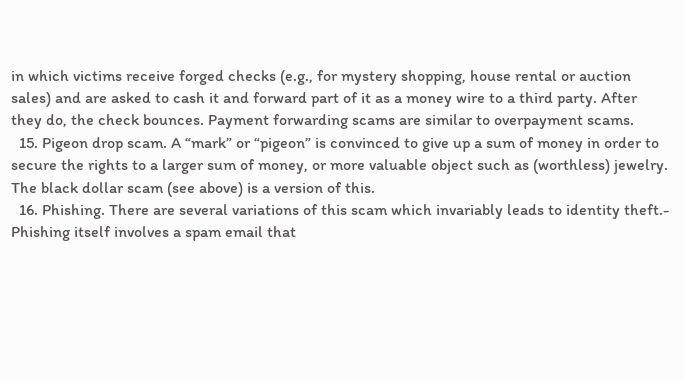in which victims receive forged checks (e.g., for mystery shopping, house rental or auction sales) and are asked to cash it and forward part of it as a money wire to a third party. After they do, the check bounces. Payment forwarding scams are similar to overpayment scams.
  15. Pigeon drop scam. A “mark” or “pigeon” is convinced to give up a sum of money in order to secure the rights to a larger sum of money, or more valuable object such as (worthless) jewelry. The black dollar scam (see above) is a version of this.
  16. Phishing. There are several variations of this scam which invariably leads to identity theft.- Phishing itself involves a spam email that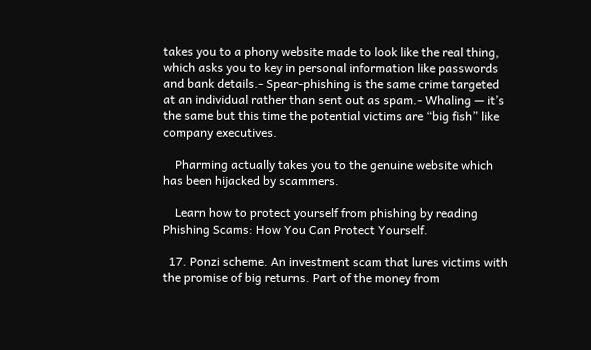takes you to a phony website made to look like the real thing, which asks you to key in personal information like passwords and bank details.- Spear-phishing is the same crime targeted at an individual rather than sent out as spam.- Whaling — it’s the same but this time the potential victims are “big fish” like company executives.

    Pharming actually takes you to the genuine website which has been hijacked by scammers.

    Learn how to protect yourself from phishing by reading Phishing Scams: How You Can Protect Yourself.

  17. Ponzi scheme. An investment scam that lures victims with the promise of big returns. Part of the money from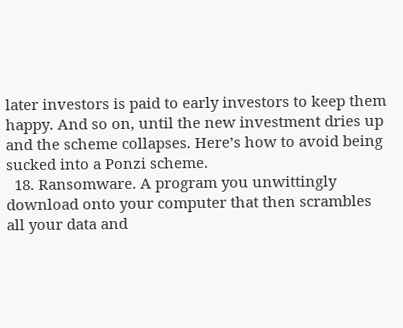later investors is paid to early investors to keep them happy. And so on, until the new investment dries up and the scheme collapses. Here’s how to avoid being sucked into a Ponzi scheme.
  18. Ransomware. A program you unwittingly download onto your computer that then scrambles all your data and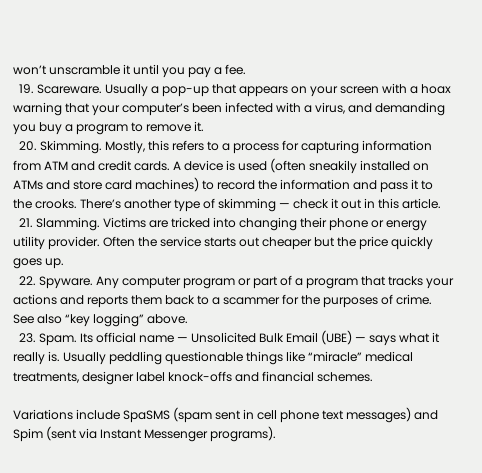won’t unscramble it until you pay a fee.
  19. Scareware. Usually a pop-up that appears on your screen with a hoax warning that your computer’s been infected with a virus, and demanding you buy a program to remove it.
  20. Skimming. Mostly, this refers to a process for capturing information from ATM and credit cards. A device is used (often sneakily installed on ATMs and store card machines) to record the information and pass it to the crooks. There’s another type of skimming — check it out in this article.
  21. Slamming. Victims are tricked into changing their phone or energy utility provider. Often the service starts out cheaper but the price quickly goes up.
  22. Spyware. Any computer program or part of a program that tracks your actions and reports them back to a scammer for the purposes of crime. See also “key logging” above.
  23. Spam. Its official name — Unsolicited Bulk Email (UBE) — says what it really is. Usually peddling questionable things like “miracle” medical treatments, designer label knock-offs and financial schemes.

Variations include SpaSMS (spam sent in cell phone text messages) and Spim (sent via Instant Messenger programs).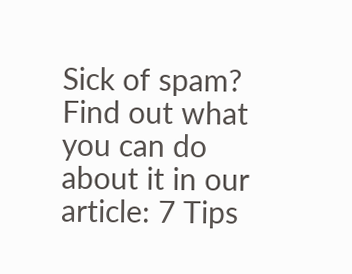Sick of spam? Find out what you can do about it in our article: 7 Tips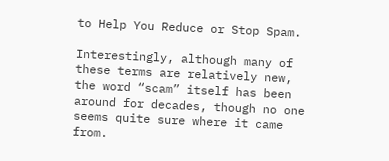to Help You Reduce or Stop Spam.

Interestingly, although many of these terms are relatively new, the word “scam” itself has been around for decades, though no one seems quite sure where it came from.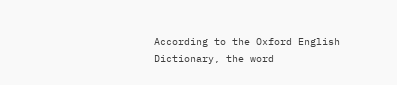According to the Oxford English Dictionary, the word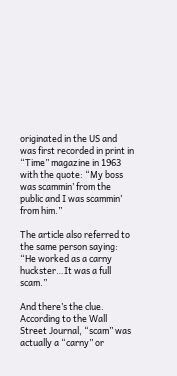originated in the US and was first recorded in print in “Time” magazine in 1963 with the quote: “My boss was scammin’ from the public and I was scammin’ from him.”

The article also referred to the same person saying: “He worked as a carny huckster…It was a full scam.”

And there’s the clue. According to the Wall Street Journal, “scam” was actually a “carny” or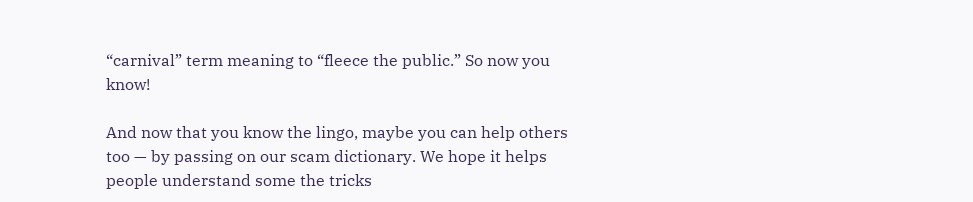“carnival” term meaning to “fleece the public.” So now you know!

And now that you know the lingo, maybe you can help others too — by passing on our scam dictionary. We hope it helps people understand some the tricks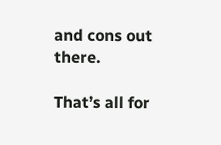and cons out there.

That’s all for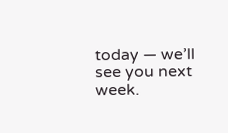today — we’ll see you next week.